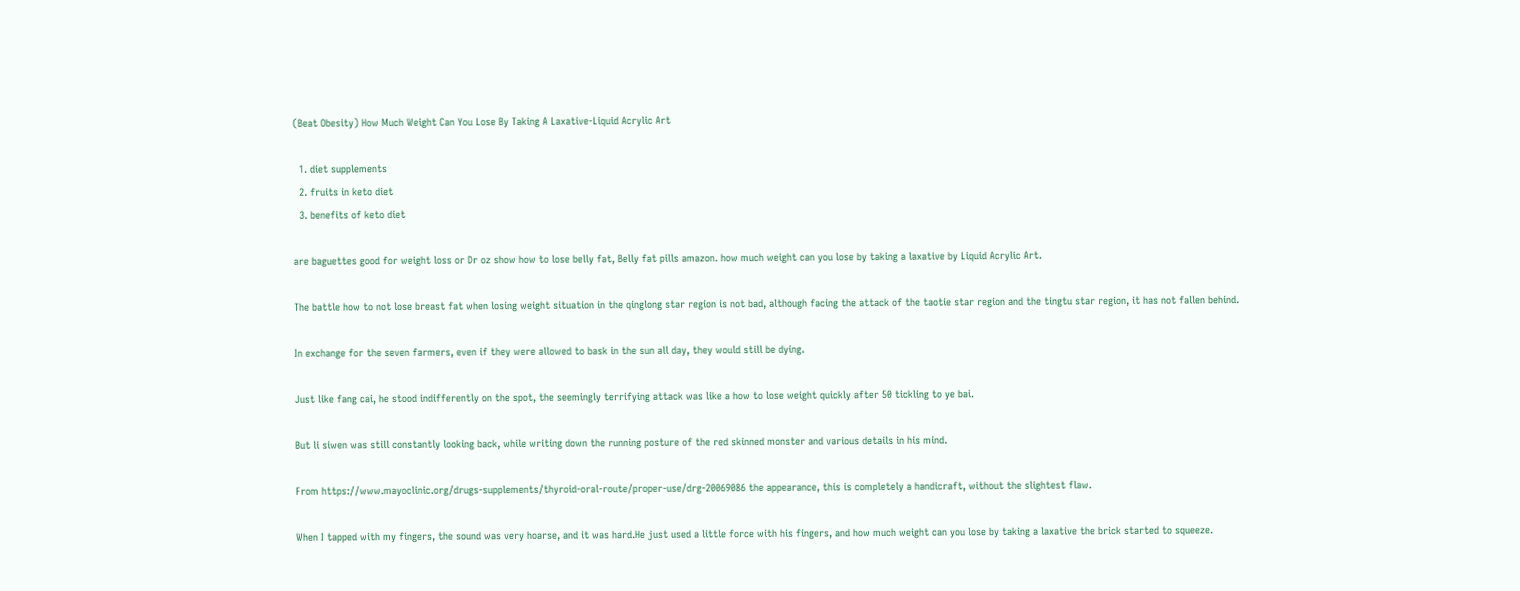(Beat Obesity) How Much Weight Can You Lose By Taking A Laxative-Liquid Acrylic Art

  1. diet supplements
  2. fruits in keto diet
  3. benefits of keto diet

are baguettes good for weight loss or Dr oz show how to lose belly fat, Belly fat pills amazon. how much weight can you lose by taking a laxative by Liquid Acrylic Art.

The battle how to not lose breast fat when losing weight situation in the qinglong star region is not bad, although facing the attack of the taotie star region and the tingtu star region, it has not fallen behind.

In exchange for the seven farmers, even if they were allowed to bask in the sun all day, they would still be dying.

Just like fang cai, he stood indifferently on the spot, the seemingly terrifying attack was like a how to lose weight quickly after 50 tickling to ye bai.

But li siwen was still constantly looking back, while writing down the running posture of the red skinned monster and various details in his mind.

From https://www.mayoclinic.org/drugs-supplements/thyroid-oral-route/proper-use/drg-20069086 the appearance, this is completely a handicraft, without the slightest flaw.

When I tapped with my fingers, the sound was very hoarse, and it was hard.He just used a little force with his fingers, and how much weight can you lose by taking a laxative the brick started to squeeze.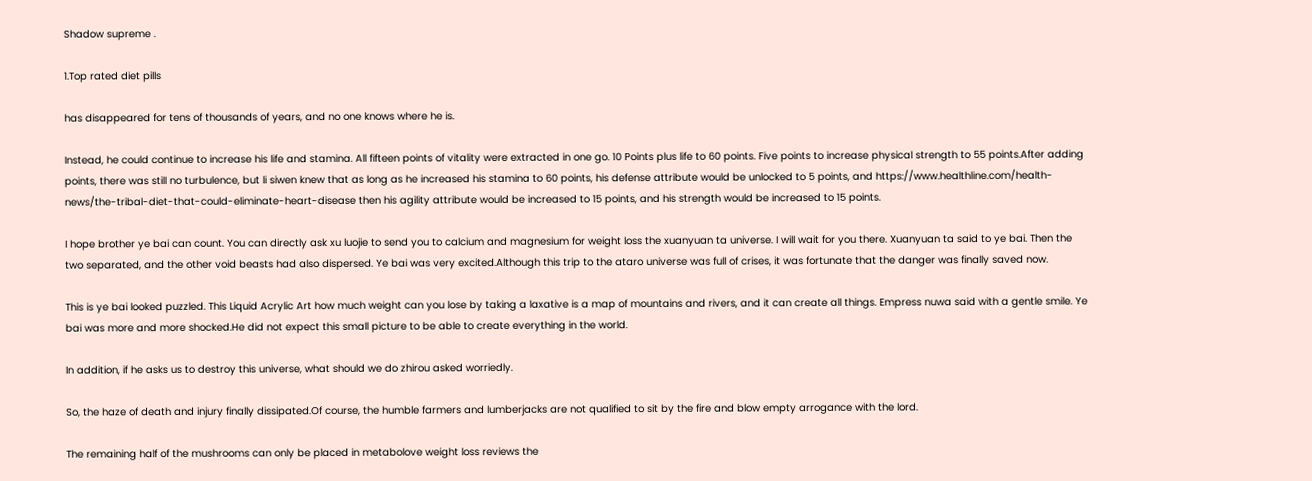Shadow supreme .

1.Top rated diet pills

has disappeared for tens of thousands of years, and no one knows where he is.

Instead, he could continue to increase his life and stamina. All fifteen points of vitality were extracted in one go. 10 Points plus life to 60 points. Five points to increase physical strength to 55 points.After adding points, there was still no turbulence, but li siwen knew that as long as he increased his stamina to 60 points, his defense attribute would be unlocked to 5 points, and https://www.healthline.com/health-news/the-tribal-diet-that-could-eliminate-heart-disease then his agility attribute would be increased to 15 points, and his strength would be increased to 15 points.

I hope brother ye bai can count. You can directly ask xu luojie to send you to calcium and magnesium for weight loss the xuanyuan ta universe. I will wait for you there. Xuanyuan ta said to ye bai. Then the two separated, and the other void beasts had also dispersed. Ye bai was very excited.Although this trip to the ataro universe was full of crises, it was fortunate that the danger was finally saved now.

This is ye bai looked puzzled. This Liquid Acrylic Art how much weight can you lose by taking a laxative is a map of mountains and rivers, and it can create all things. Empress nuwa said with a gentle smile. Ye bai was more and more shocked.He did not expect this small picture to be able to create everything in the world.

In addition, if he asks us to destroy this universe, what should we do zhirou asked worriedly.

So, the haze of death and injury finally dissipated.Of course, the humble farmers and lumberjacks are not qualified to sit by the fire and blow empty arrogance with the lord.

The remaining half of the mushrooms can only be placed in metabolove weight loss reviews the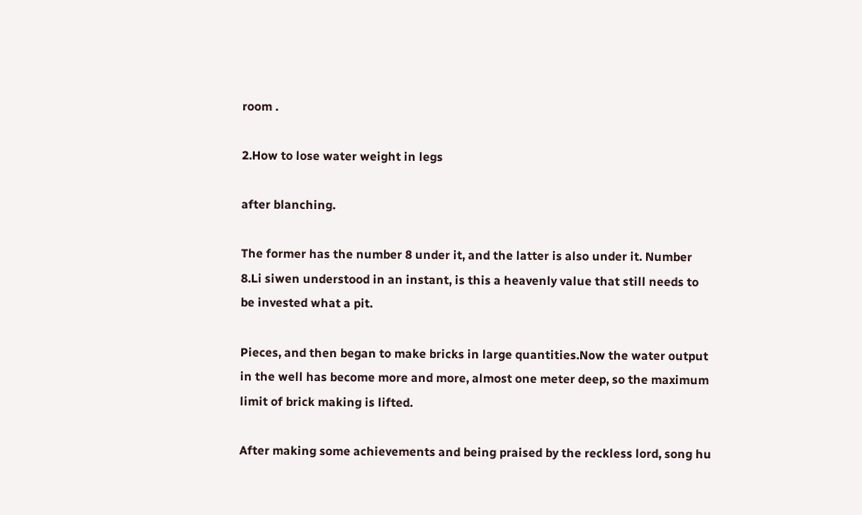room .

2.How to lose water weight in legs

after blanching.

The former has the number 8 under it, and the latter is also under it. Number 8.Li siwen understood in an instant, is this a heavenly value that still needs to be invested what a pit.

Pieces, and then began to make bricks in large quantities.Now the water output in the well has become more and more, almost one meter deep, so the maximum limit of brick making is lifted.

After making some achievements and being praised by the reckless lord, song hu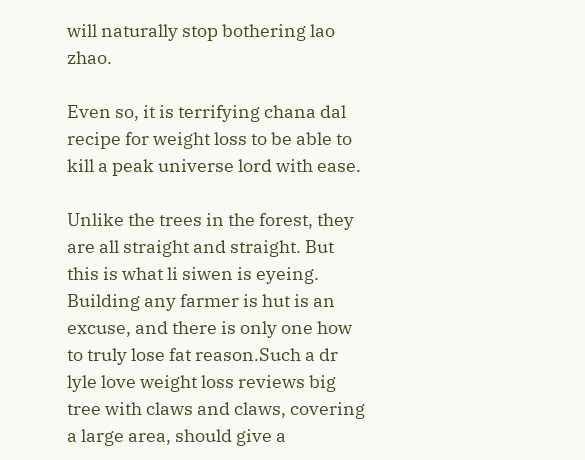will naturally stop bothering lao zhao.

Even so, it is terrifying chana dal recipe for weight loss to be able to kill a peak universe lord with ease.

Unlike the trees in the forest, they are all straight and straight. But this is what li siwen is eyeing. Building any farmer is hut is an excuse, and there is only one how to truly lose fat reason.Such a dr lyle love weight loss reviews big tree with claws and claws, covering a large area, should give a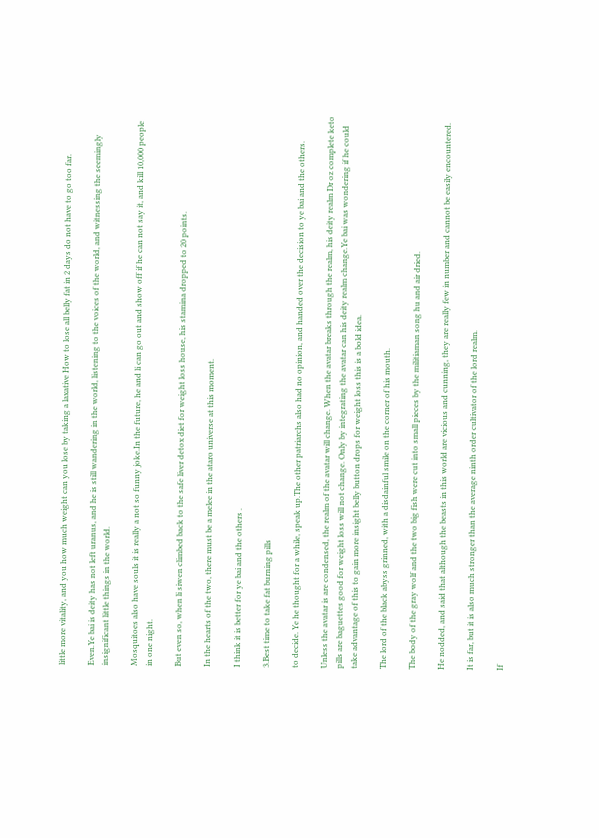little more vitality, and you how much weight can you lose by taking a laxative How to lose all belly fat in 2 days do not have to go too far.

Even.Ye bai is deity has not left uranus, and he is still wandering in the world, listening to the voices of the world, and witnessing the seemingly insignificant little things in the world.

Mosquitoes also have souls it is really a not so funny joke.In the future, he and li can go out and show off if he can not say it, and kill 10,000 people in one night.

But even so, when li siwen climbed back to the safe liver detox diet for weight loss house, his stamina dropped to 20 points.

In the hearts of the two, there must be a melee in the ataro universe at this moment.

I think it is better for ye bai and the others .

3.Best time to take fat burning pills

to decide. Ye he thought for a while, speak up.The other patriarchs also had no opinion, and handed over the decision to ye bai and the others.

Unless the avatar is are condensed, the realm of the avatar will change. When the avatar breaks through the realm, his deity realm Dr oz complete keto pills are baguettes good for weight loss will not change. Only by integrating the avatar can his deity realm change.Ye bai was wondering if he could take advantage of this to gain more insight belly button drops for weight loss this is a bold idea.

The lord of the black abyss grinned, with a disdainful smile on the corner of his mouth.

The body of the gray wolf and the two big fish were cut into small pieces by the militiaman song hu and air dried.

He nodded, and said that although the beasts in this world are vicious and cunning, they are really few in number and cannot be easily encountered.

It is far, but it is also much stronger than the average ninth order cultivator of the lord realm.

If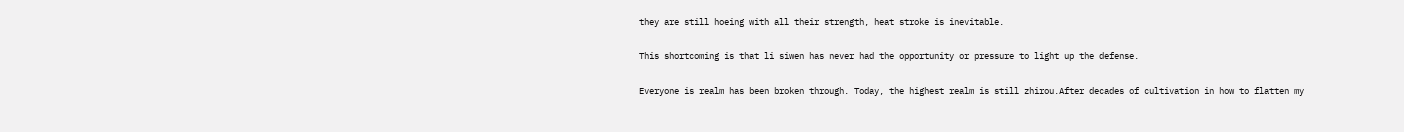they are still hoeing with all their strength, heat stroke is inevitable.

This shortcoming is that li siwen has never had the opportunity or pressure to light up the defense.

Everyone is realm has been broken through. Today, the highest realm is still zhirou.After decades of cultivation in how to flatten my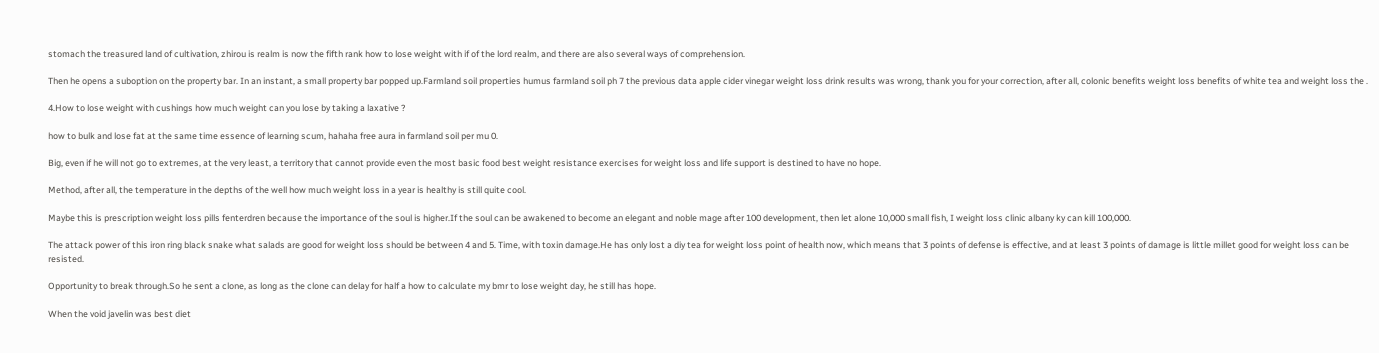stomach the treasured land of cultivation, zhirou is realm is now the fifth rank how to lose weight with if of the lord realm, and there are also several ways of comprehension.

Then he opens a suboption on the property bar. In an instant, a small property bar popped up.Farmland soil properties humus farmland soil ph 7 the previous data apple cider vinegar weight loss drink results was wrong, thank you for your correction, after all, colonic benefits weight loss benefits of white tea and weight loss the .

4.How to lose weight with cushings how much weight can you lose by taking a laxative ?

how to bulk and lose fat at the same time essence of learning scum, hahaha free aura in farmland soil per mu 0.

Big, even if he will not go to extremes, at the very least, a territory that cannot provide even the most basic food best weight resistance exercises for weight loss and life support is destined to have no hope.

Method, after all, the temperature in the depths of the well how much weight loss in a year is healthy is still quite cool.

Maybe this is prescription weight loss pills fenterdren because the importance of the soul is higher.If the soul can be awakened to become an elegant and noble mage after 100 development, then let alone 10,000 small fish, I weight loss clinic albany ky can kill 100,000.

The attack power of this iron ring black snake what salads are good for weight loss should be between 4 and 5. Time, with toxin damage.He has only lost a diy tea for weight loss point of health now, which means that 3 points of defense is effective, and at least 3 points of damage is little millet good for weight loss can be resisted.

Opportunity to break through.So he sent a clone, as long as the clone can delay for half a how to calculate my bmr to lose weight day, he still has hope.

When the void javelin was best diet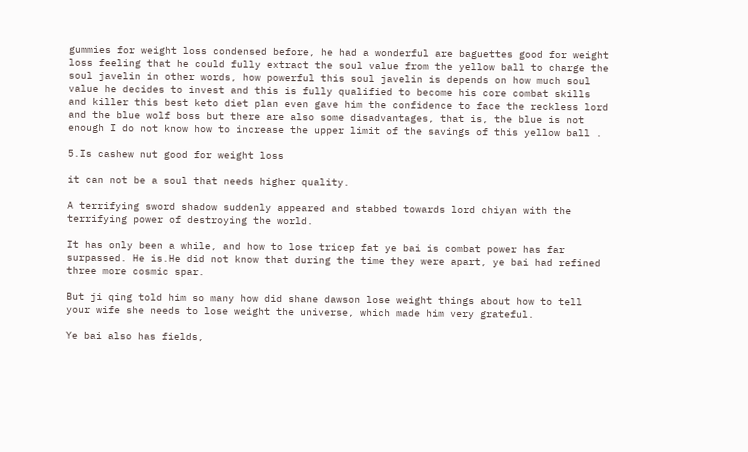gummies for weight loss condensed before, he had a wonderful are baguettes good for weight loss feeling that he could fully extract the soul value from the yellow ball to charge the soul javelin in other words, how powerful this soul javelin is depends on how much soul value he decides to invest and this is fully qualified to become his core combat skills and killer this best keto diet plan even gave him the confidence to face the reckless lord and the blue wolf boss but there are also some disadvantages, that is, the blue is not enough I do not know how to increase the upper limit of the savings of this yellow ball .

5.Is cashew nut good for weight loss

it can not be a soul that needs higher quality.

A terrifying sword shadow suddenly appeared and stabbed towards lord chiyan with the terrifying power of destroying the world.

It has only been a while, and how to lose tricep fat ye bai is combat power has far surpassed. He is.He did not know that during the time they were apart, ye bai had refined three more cosmic spar.

But ji qing told him so many how did shane dawson lose weight things about how to tell your wife she needs to lose weight the universe, which made him very grateful.

Ye bai also has fields,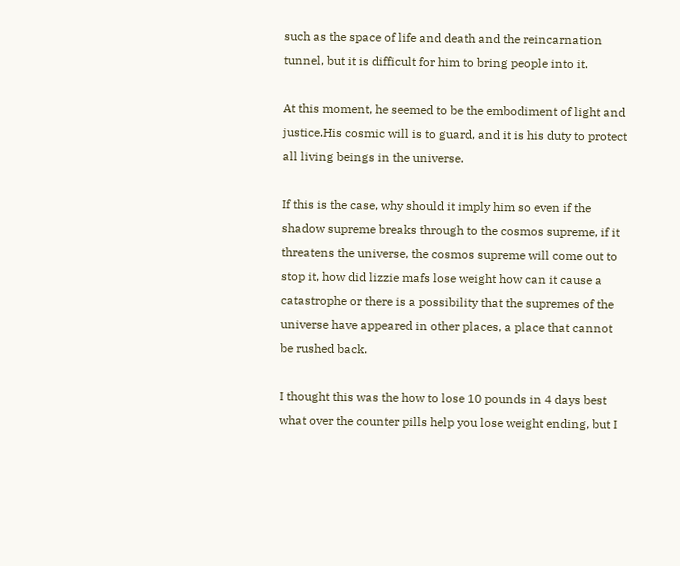such as the space of life and death and the reincarnation tunnel, but it is difficult for him to bring people into it.

At this moment, he seemed to be the embodiment of light and justice.His cosmic will is to guard, and it is his duty to protect all living beings in the universe.

If this is the case, why should it imply him so even if the shadow supreme breaks through to the cosmos supreme, if it threatens the universe, the cosmos supreme will come out to stop it, how did lizzie mafs lose weight how can it cause a catastrophe or there is a possibility that the supremes of the universe have appeared in other places, a place that cannot be rushed back.

I thought this was the how to lose 10 pounds in 4 days best what over the counter pills help you lose weight ending, but I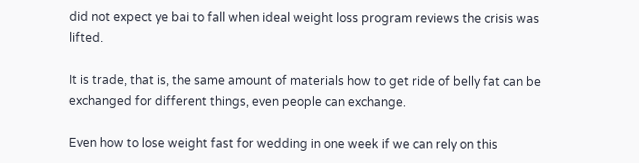did not expect ye bai to fall when ideal weight loss program reviews the crisis was lifted.

It is trade, that is, the same amount of materials how to get ride of belly fat can be exchanged for different things, even people can exchange.

Even how to lose weight fast for wedding in one week if we can rely on this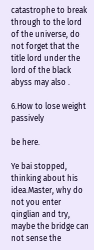catastrophe to break through to the lord of the universe, do not forget that the title lord under the lord of the black abyss may also .

6.How to lose weight passively

be here.

Ye bai stopped, thinking about his idea.Master, why do not you enter qinglian and try, maybe the bridge can not sense the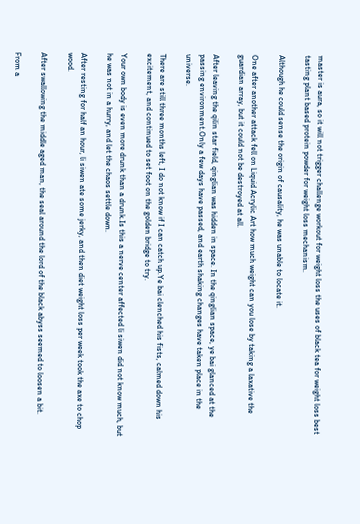master is aura, so it will not trigger challenge workout for weight loss the uses of black tea for weight loss best tasting plant based protein powder for weight loss mechanism.

Although he could sense the origin of causality, he was unable to locate it.

One after another attack fell on Liquid Acrylic Art how much weight can you lose by taking a laxative the guardian array, but it could not be destroyed at all.

After leaving the qilin star field, qinglian was hidden in space. In the qinglian space, ye bai glanced at the passing environment.Only a few days have passed, and earth shaking changes have taken place in the universe.

There are still three months left, I do not know if I can catch up.Ye bai clenched his fists, calmed down his excitement, and continued to set foot on the golden bridge to try.

Your own body is even more drunk than a drunk.Is this a nerve center affected li siwen did not know much, but he was not in a hurry, and let the chaos settle down.

After resting for half an hour, li siwen ate some jerky, and then diet weight loss per week took the axe to chop wood.

After swallowing the middle aged man, the seal around the lord of the black abyss seemed to loosen a bit.

From a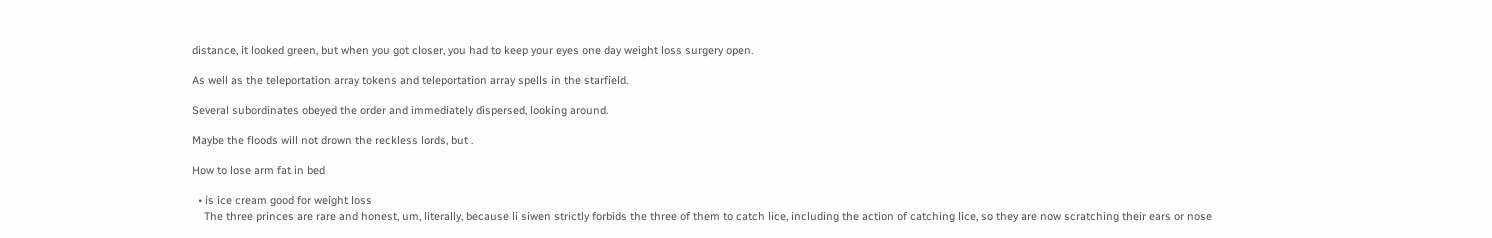distance, it looked green, but when you got closer, you had to keep your eyes one day weight loss surgery open.

As well as the teleportation array tokens and teleportation array spells in the starfield.

Several subordinates obeyed the order and immediately dispersed, looking around.

Maybe the floods will not drown the reckless lords, but .

How to lose arm fat in bed

  • is ice cream good for weight loss
    The three princes are rare and honest, um, literally, because li siwen strictly forbids the three of them to catch lice, including the action of catching lice, so they are now scratching their ears or nose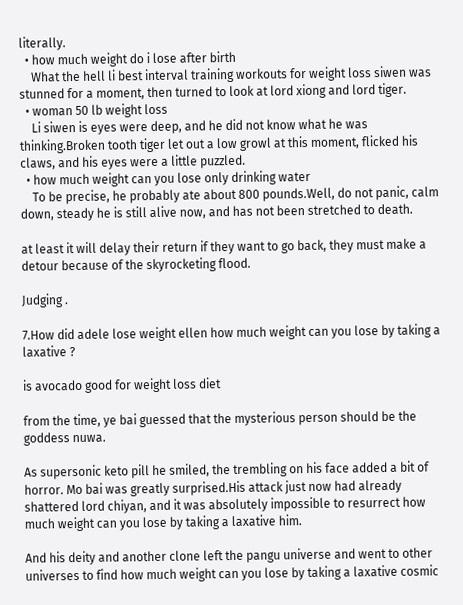literally.
  • how much weight do i lose after birth
    What the hell li best interval training workouts for weight loss siwen was stunned for a moment, then turned to look at lord xiong and lord tiger.
  • woman 50 lb weight loss
    Li siwen is eyes were deep, and he did not know what he was thinking.Broken tooth tiger let out a low growl at this moment, flicked his claws, and his eyes were a little puzzled.
  • how much weight can you lose only drinking water
    To be precise, he probably ate about 800 pounds.Well, do not panic, calm down, steady he is still alive now, and has not been stretched to death.

at least it will delay their return if they want to go back, they must make a detour because of the skyrocketing flood.

Judging .

7.How did adele lose weight ellen how much weight can you lose by taking a laxative ?

is avocado good for weight loss diet

from the time, ye bai guessed that the mysterious person should be the goddess nuwa.

As supersonic keto pill he smiled, the trembling on his face added a bit of horror. Mo bai was greatly surprised.His attack just now had already shattered lord chiyan, and it was absolutely impossible to resurrect how much weight can you lose by taking a laxative him.

And his deity and another clone left the pangu universe and went to other universes to find how much weight can you lose by taking a laxative cosmic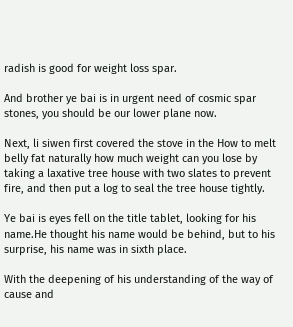radish is good for weight loss spar.

And brother ye bai is in urgent need of cosmic spar stones, you should be our lower plane now.

Next, li siwen first covered the stove in the How to melt belly fat naturally how much weight can you lose by taking a laxative tree house with two slates to prevent fire, and then put a log to seal the tree house tightly.

Ye bai is eyes fell on the title tablet, looking for his name.He thought his name would be behind, but to his surprise, his name was in sixth place.

With the deepening of his understanding of the way of cause and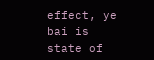effect, ye bai is state of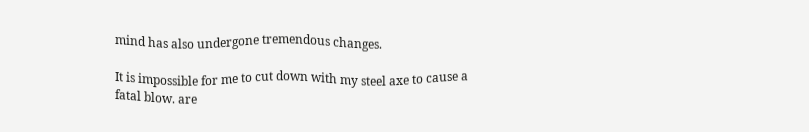mind has also undergone tremendous changes.

It is impossible for me to cut down with my steel axe to cause a fatal blow. are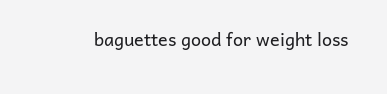baguettes good for weight loss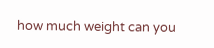how much weight can you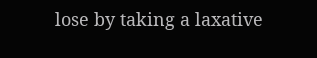lose by taking a laxative